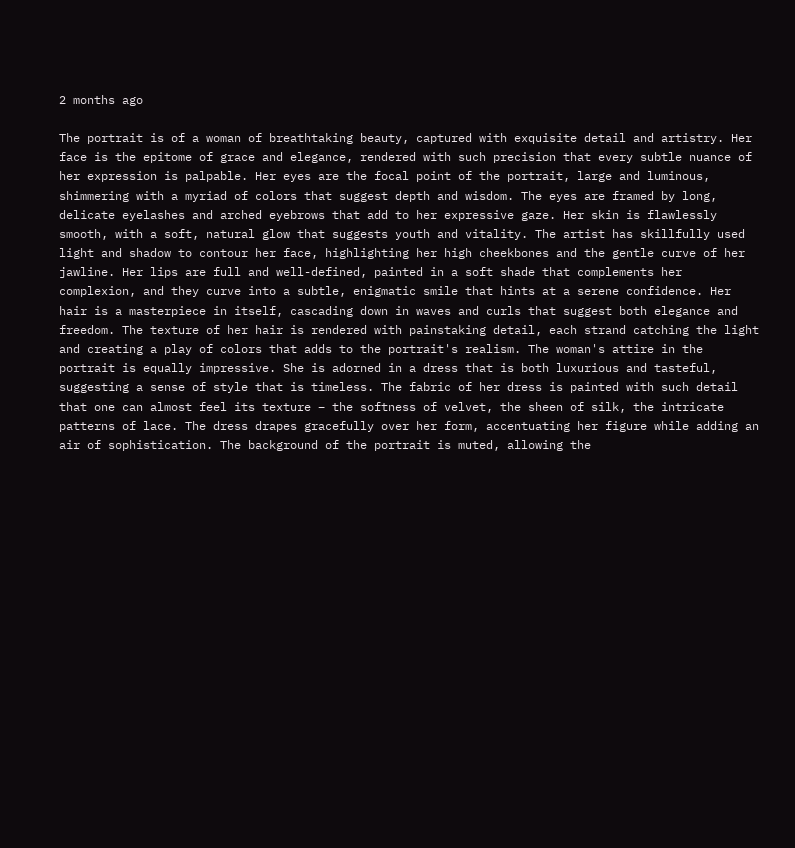2 months ago

The portrait is of a woman of breathtaking beauty, captured with exquisite detail and artistry. Her face is the epitome of grace and elegance, rendered with such precision that every subtle nuance of her expression is palpable. Her eyes are the focal point of the portrait, large and luminous, shimmering with a myriad of colors that suggest depth and wisdom. The eyes are framed by long, delicate eyelashes and arched eyebrows that add to her expressive gaze. Her skin is flawlessly smooth, with a soft, natural glow that suggests youth and vitality. The artist has skillfully used light and shadow to contour her face, highlighting her high cheekbones and the gentle curve of her jawline. Her lips are full and well-defined, painted in a soft shade that complements her complexion, and they curve into a subtle, enigmatic smile that hints at a serene confidence. Her hair is a masterpiece in itself, cascading down in waves and curls that suggest both elegance and freedom. The texture of her hair is rendered with painstaking detail, each strand catching the light and creating a play of colors that adds to the portrait's realism. The woman's attire in the portrait is equally impressive. She is adorned in a dress that is both luxurious and tasteful, suggesting a sense of style that is timeless. The fabric of her dress is painted with such detail that one can almost feel its texture – the softness of velvet, the sheen of silk, the intricate patterns of lace. The dress drapes gracefully over her form, accentuating her figure while adding an air of sophistication. The background of the portrait is muted, allowing the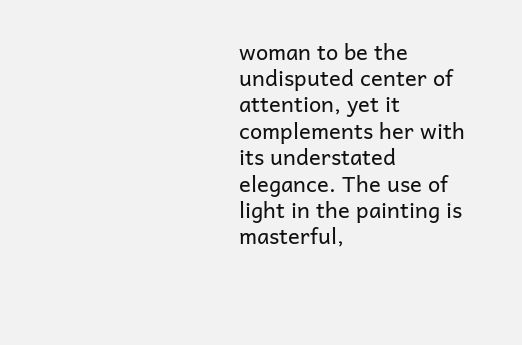woman to be the undisputed center of attention, yet it complements her with its understated elegance. The use of light in the painting is masterful,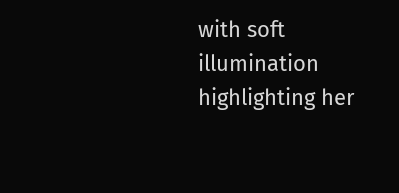with soft illumination highlighting her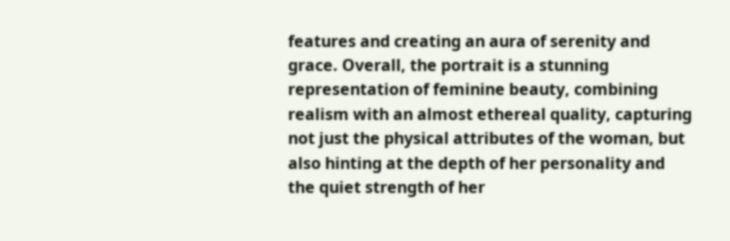features and creating an aura of serenity and grace. Overall, the portrait is a stunning representation of feminine beauty, combining realism with an almost ethereal quality, capturing not just the physical attributes of the woman, but also hinting at the depth of her personality and the quiet strength of her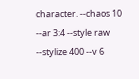character. --chaos 10 --ar 3:4 --style raw --stylize 400 --v 6